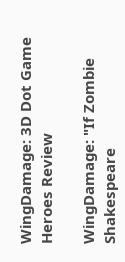WingDamage: 3D Dot Game Heroes Review

WingDamage: "If Zombie Shakespeare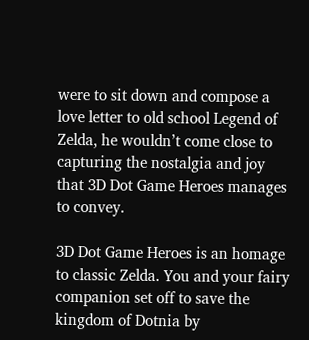were to sit down and compose a love letter to old school Legend of Zelda, he wouldn’t come close to capturing the nostalgia and joy that 3D Dot Game Heroes manages to convey.

3D Dot Game Heroes is an homage to classic Zelda. You and your fairy companion set off to save the kingdom of Dotnia by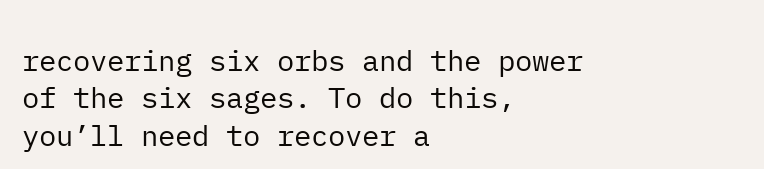recovering six orbs and the power of the six sages. To do this, you’ll need to recover a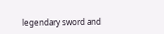legendary sword and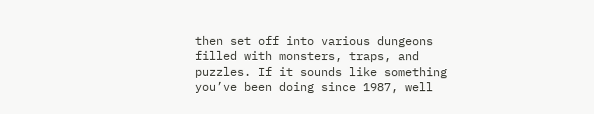then set off into various dungeons filled with monsters, traps, and puzzles. If it sounds like something you’ve been doing since 1987, well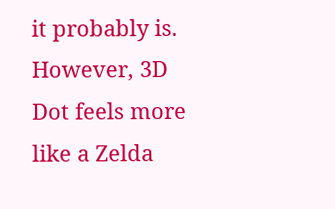it probably is. However, 3D Dot feels more like a Zelda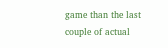game than the last couple of actual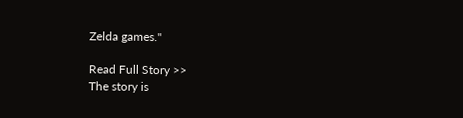Zelda games."

Read Full Story >>
The story is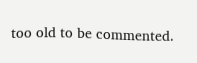too old to be commented.